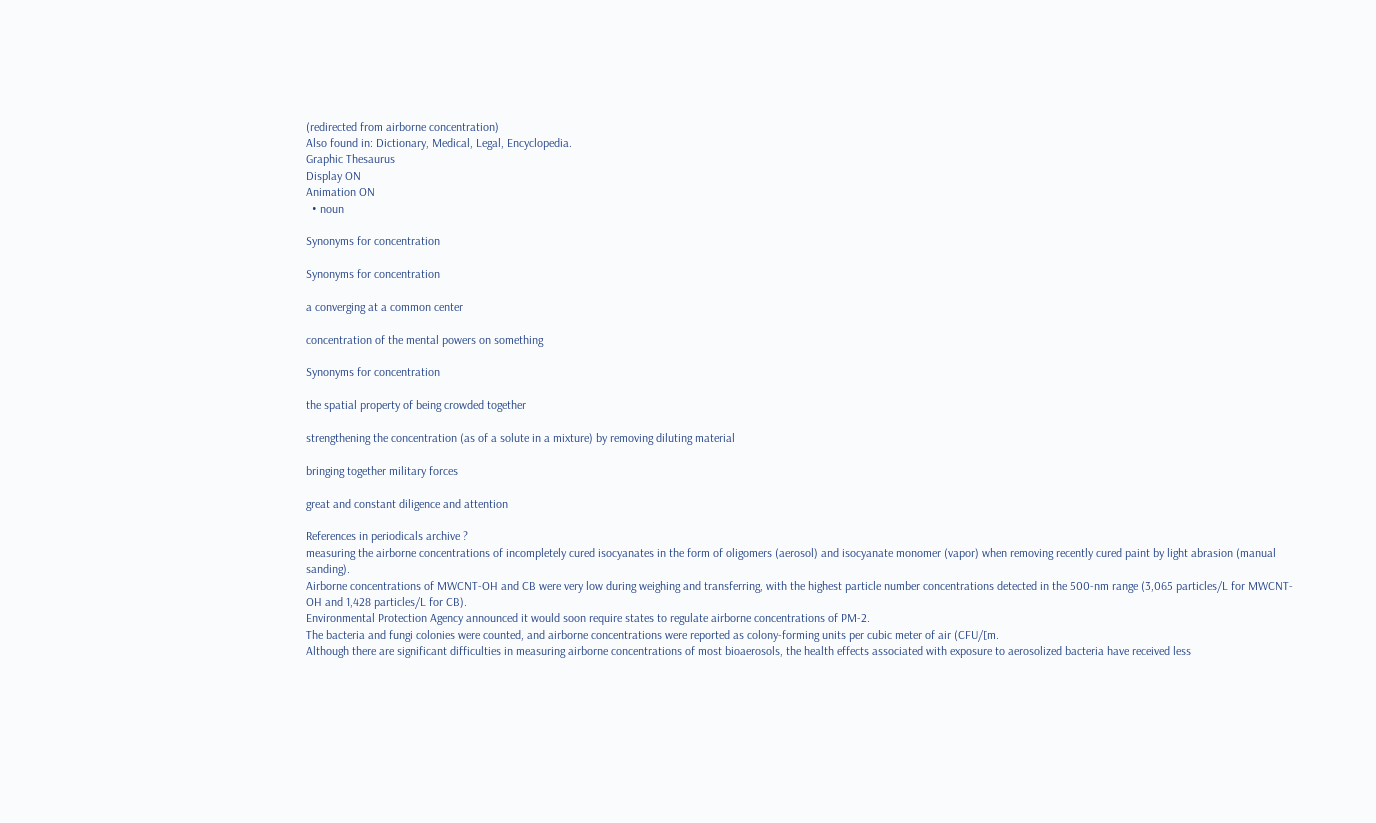(redirected from airborne concentration)
Also found in: Dictionary, Medical, Legal, Encyclopedia.
Graphic Thesaurus
Display ON
Animation ON
  • noun

Synonyms for concentration

Synonyms for concentration

a converging at a common center

concentration of the mental powers on something

Synonyms for concentration

the spatial property of being crowded together

strengthening the concentration (as of a solute in a mixture) by removing diluting material

bringing together military forces

great and constant diligence and attention

References in periodicals archive ?
measuring the airborne concentrations of incompletely cured isocyanates in the form of oligomers (aerosol) and isocyanate monomer (vapor) when removing recently cured paint by light abrasion (manual sanding).
Airborne concentrations of MWCNT-OH and CB were very low during weighing and transferring, with the highest particle number concentrations detected in the 500-nm range (3,065 particles/L for MWCNT-OH and 1,428 particles/L for CB).
Environmental Protection Agency announced it would soon require states to regulate airborne concentrations of PM-2.
The bacteria and fungi colonies were counted, and airborne concentrations were reported as colony-forming units per cubic meter of air (CFU/[m.
Although there are significant difficulties in measuring airborne concentrations of most bioaerosols, the health effects associated with exposure to aerosolized bacteria have received less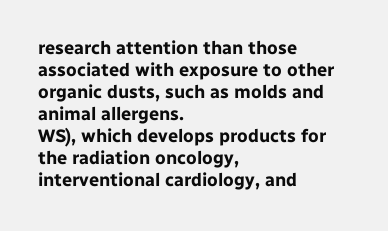research attention than those associated with exposure to other organic dusts, such as molds and animal allergens.
WS), which develops products for the radiation oncology, interventional cardiology, and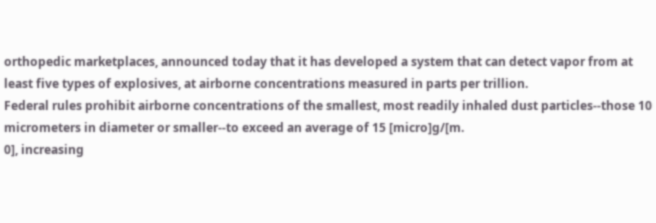orthopedic marketplaces, announced today that it has developed a system that can detect vapor from at least five types of explosives, at airborne concentrations measured in parts per trillion.
Federal rules prohibit airborne concentrations of the smallest, most readily inhaled dust particles--those 10 micrometers in diameter or smaller--to exceed an average of 15 [micro]g/[m.
0], increasing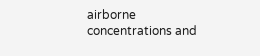airborne concentrations and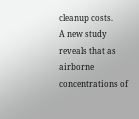cleanup costs.
A new study reveals that as airborne concentrations of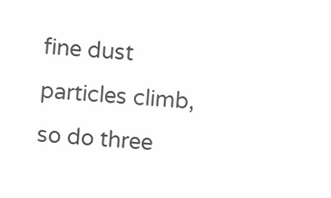fine dust particles climb, so do three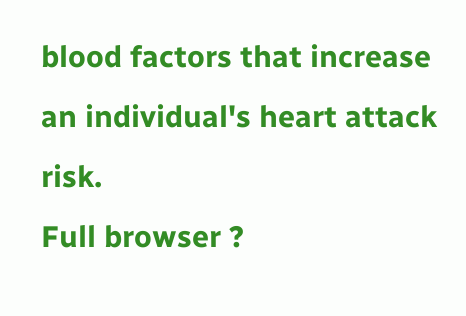blood factors that increase an individual's heart attack risk.
Full browser ?